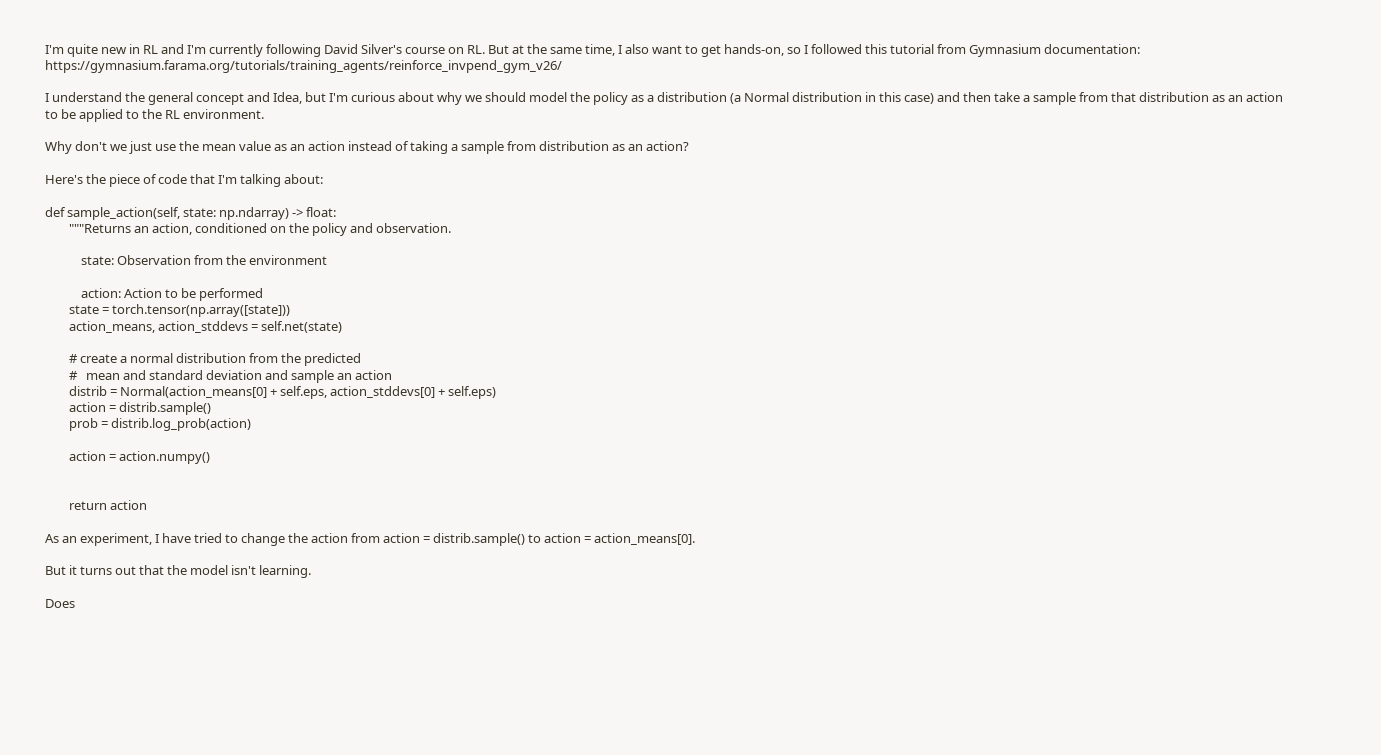I'm quite new in RL and I'm currently following David Silver's course on RL. But at the same time, I also want to get hands-on, so I followed this tutorial from Gymnasium documentation: https://gymnasium.farama.org/tutorials/training_agents/reinforce_invpend_gym_v26/

I understand the general concept and Idea, but I'm curious about why we should model the policy as a distribution (a Normal distribution in this case) and then take a sample from that distribution as an action to be applied to the RL environment.

Why don't we just use the mean value as an action instead of taking a sample from distribution as an action?

Here's the piece of code that I'm talking about:

def sample_action(self, state: np.ndarray) -> float:
        """Returns an action, conditioned on the policy and observation.

            state: Observation from the environment

            action: Action to be performed
        state = torch.tensor(np.array([state]))
        action_means, action_stddevs = self.net(state)

        # create a normal distribution from the predicted
        #   mean and standard deviation and sample an action
        distrib = Normal(action_means[0] + self.eps, action_stddevs[0] + self.eps)
        action = distrib.sample()
        prob = distrib.log_prob(action)

        action = action.numpy()


        return action

As an experiment, I have tried to change the action from action = distrib.sample() to action = action_means[0].

But it turns out that the model isn't learning.

Does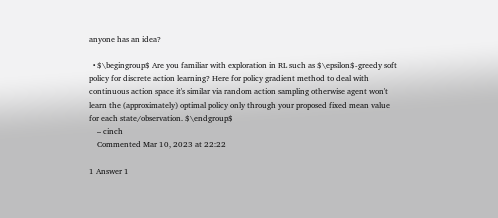anyone has an idea?

  • $\begingroup$ Are you familiar with exploration in RL such as $\epsilon$-greedy soft policy for discrete action learning? Here for policy gradient method to deal with continuous action space it's similar via random action sampling otherwise agent won't learn the (approximately) optimal policy only through your proposed fixed mean value for each state/observation. $\endgroup$
    – cinch
    Commented Mar 10, 2023 at 22:22

1 Answer 1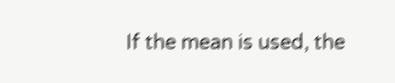If the mean is used, the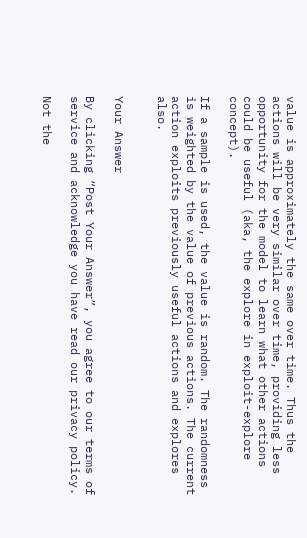value is approximately the same over time. Thus the actions will be very similar over time, providing less opportunity for the model to learn what other actions could be useful (aka, the explore in exploit-explore concept).

If a sample is used, the value is random. The randomness is weighted by the value of previous actions. The current action exploits previously useful actions and explores also.


Your Answer

By clicking “Post Your Answer”, you agree to our terms of service and acknowledge you have read our privacy policy.

Not the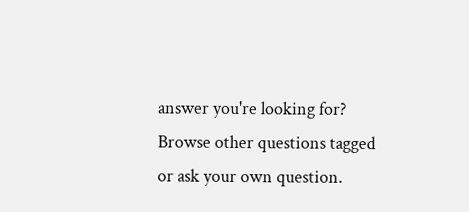answer you're looking for? Browse other questions tagged or ask your own question.